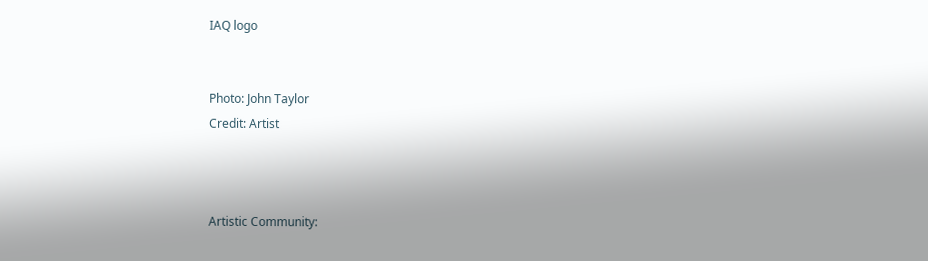IAQ logo


Photo: John Taylor
Credit: Artist



Artistic Community: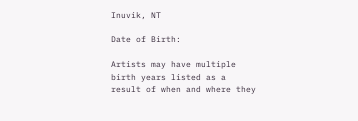Inuvik, NT

Date of Birth:

Artists may have multiple birth years listed as a result of when and where they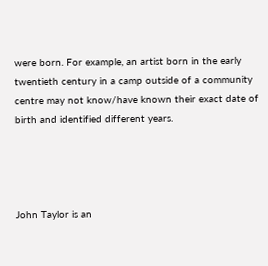were born. For example, an artist born in the early twentieth century in a camp outside of a community centre may not know/have known their exact date of birth and identified different years.




John Taylor is an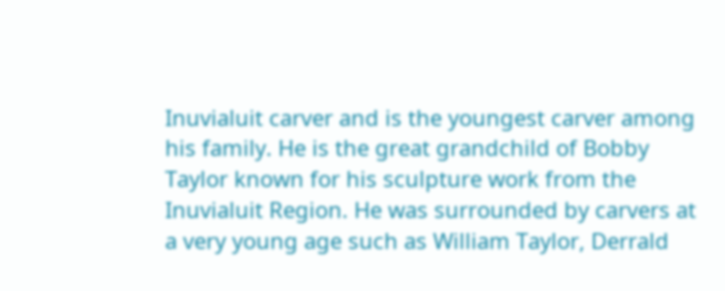Inuvialuit carver and is the youngest carver among his family. He is the great grandchild of Bobby Taylor known for his sculpture work from the Inuvialuit Region. He was surrounded by carvers at a very young age such as William Taylor, Derrald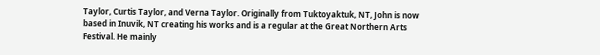Taylor, Curtis Taylor, and Verna Taylor. Originally from Tuktoyaktuk, NT, John is now based in Inuvik, NT creating his works and is a regular at the Great Northern Arts Festival. He mainly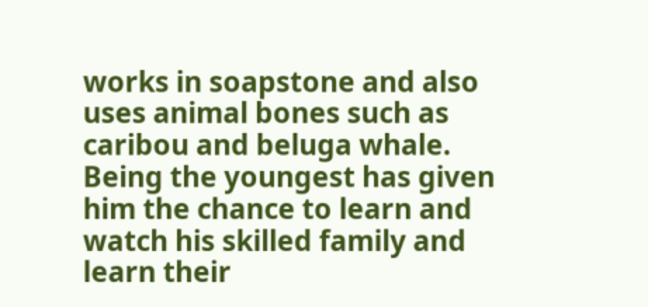works in soapstone and also uses animal bones such as caribou and beluga whale. Being the youngest has given him the chance to learn and watch his skilled family and learn their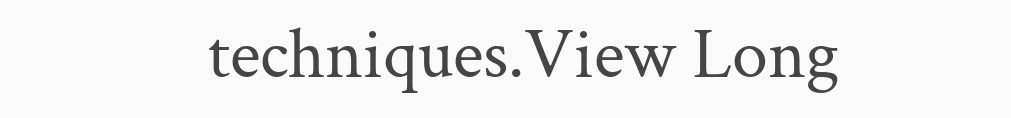techniques.View Long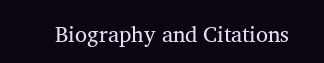Biography and Citations